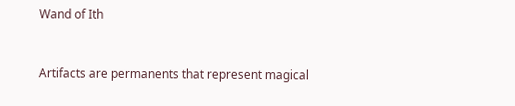Wand of Ith


Artifacts are permanents that represent magical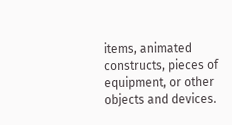items, animated constructs, pieces of equipment, or other objects and devices.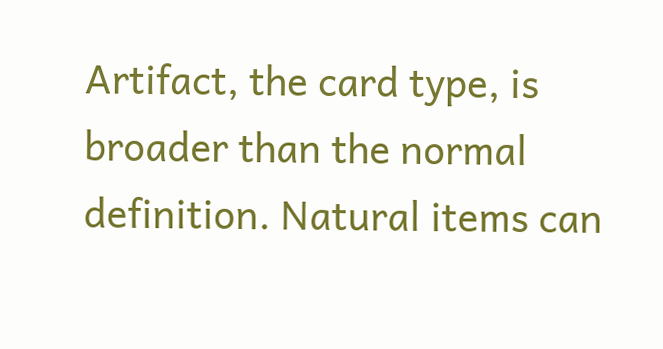Artifact, the card type, is broader than the normal definition. Natural items can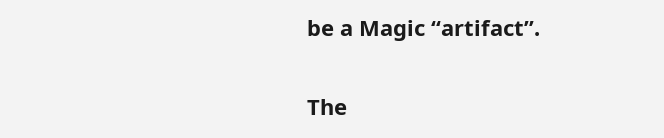be a Magic “artifact”.

The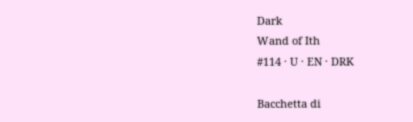Dark
Wand of Ith
#114 · U · EN · DRK

Bacchetta di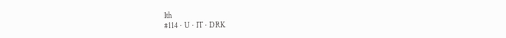Ith
#114 · U · IT · DRK